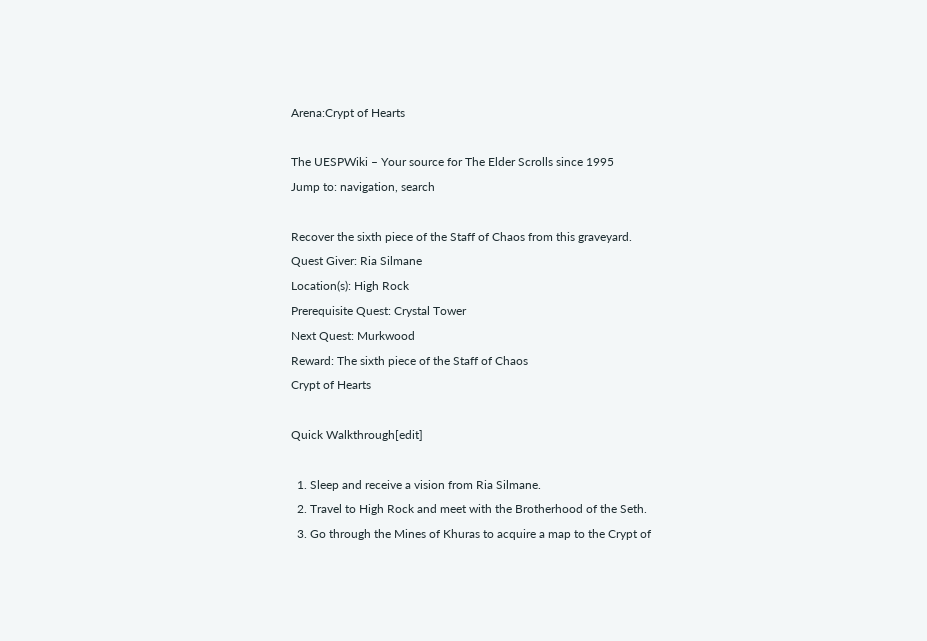Arena:Crypt of Hearts

The UESPWiki – Your source for The Elder Scrolls since 1995
Jump to: navigation, search

Recover the sixth piece of the Staff of Chaos from this graveyard.
Quest Giver: Ria Silmane
Location(s): High Rock
Prerequisite Quest: Crystal Tower
Next Quest: Murkwood
Reward: The sixth piece of the Staff of Chaos
Crypt of Hearts

Quick Walkthrough[edit]

  1. Sleep and receive a vision from Ria Silmane.
  2. Travel to High Rock and meet with the Brotherhood of the Seth.
  3. Go through the Mines of Khuras to acquire a map to the Crypt of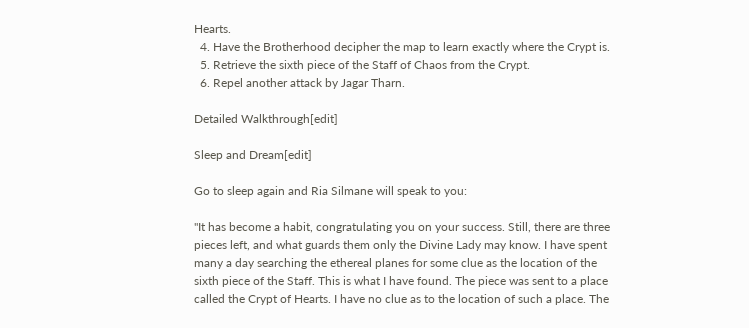Hearts.
  4. Have the Brotherhood decipher the map to learn exactly where the Crypt is.
  5. Retrieve the sixth piece of the Staff of Chaos from the Crypt.
  6. Repel another attack by Jagar Tharn.

Detailed Walkthrough[edit]

Sleep and Dream[edit]

Go to sleep again and Ria Silmane will speak to you:

"It has become a habit, congratulating you on your success. Still, there are three pieces left, and what guards them only the Divine Lady may know. I have spent many a day searching the ethereal planes for some clue as the location of the sixth piece of the Staff. This is what I have found. The piece was sent to a place called the Crypt of Hearts. I have no clue as to the location of such a place. The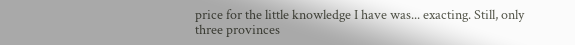price for the little knowledge I have was... exacting. Still, only three provinces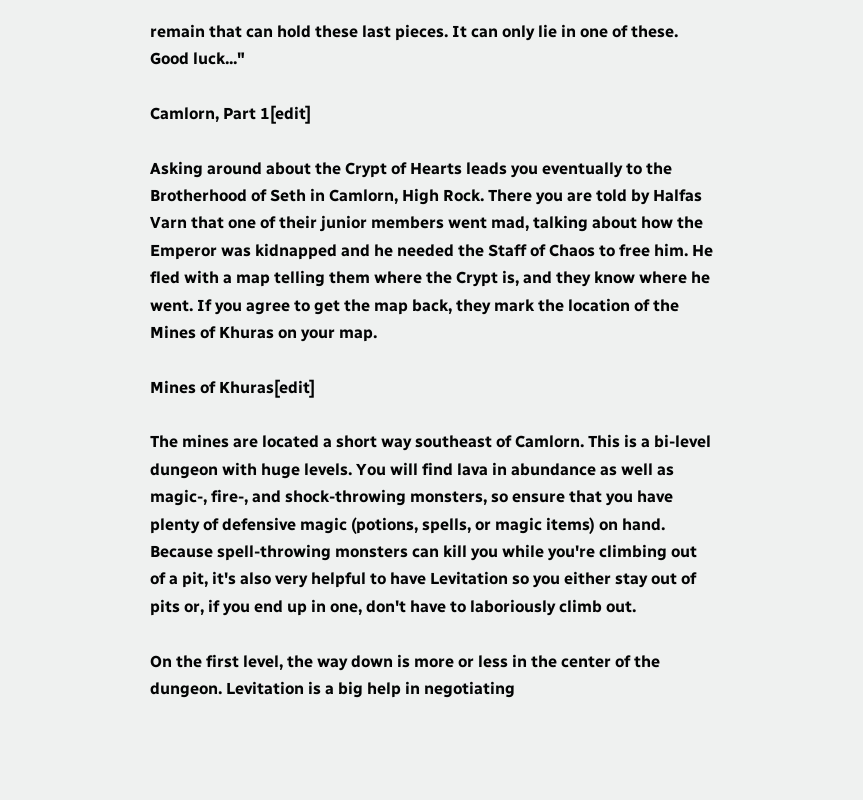remain that can hold these last pieces. It can only lie in one of these. Good luck..."

Camlorn, Part 1[edit]

Asking around about the Crypt of Hearts leads you eventually to the Brotherhood of Seth in Camlorn, High Rock. There you are told by Halfas Varn that one of their junior members went mad, talking about how the Emperor was kidnapped and he needed the Staff of Chaos to free him. He fled with a map telling them where the Crypt is, and they know where he went. If you agree to get the map back, they mark the location of the Mines of Khuras on your map.

Mines of Khuras[edit]

The mines are located a short way southeast of Camlorn. This is a bi-level dungeon with huge levels. You will find lava in abundance as well as magic-, fire-, and shock-throwing monsters, so ensure that you have plenty of defensive magic (potions, spells, or magic items) on hand. Because spell-throwing monsters can kill you while you're climbing out of a pit, it's also very helpful to have Levitation so you either stay out of pits or, if you end up in one, don't have to laboriously climb out.

On the first level, the way down is more or less in the center of the dungeon. Levitation is a big help in negotiating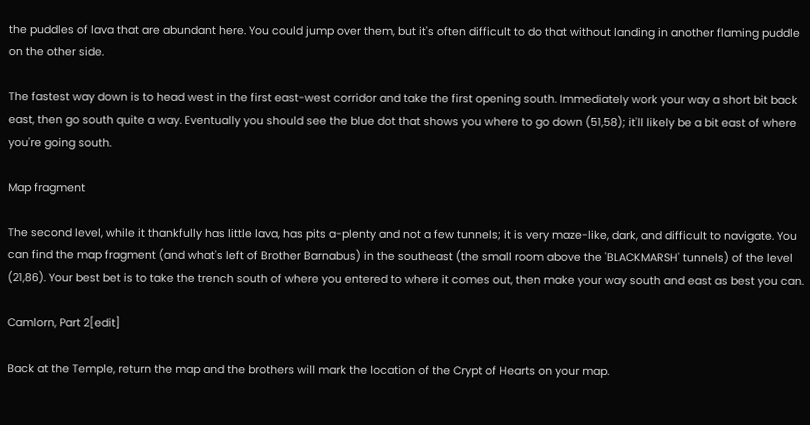the puddles of lava that are abundant here. You could jump over them, but it's often difficult to do that without landing in another flaming puddle on the other side.

The fastest way down is to head west in the first east-west corridor and take the first opening south. Immediately work your way a short bit back east, then go south quite a way. Eventually you should see the blue dot that shows you where to go down (51,58); it'll likely be a bit east of where you're going south.

Map fragment

The second level, while it thankfully has little lava, has pits a-plenty and not a few tunnels; it is very maze-like, dark, and difficult to navigate. You can find the map fragment (and what's left of Brother Barnabus) in the southeast (the small room above the 'BLACKMARSH' tunnels) of the level (21,86). Your best bet is to take the trench south of where you entered to where it comes out, then make your way south and east as best you can.

Camlorn, Part 2[edit]

Back at the Temple, return the map and the brothers will mark the location of the Crypt of Hearts on your map.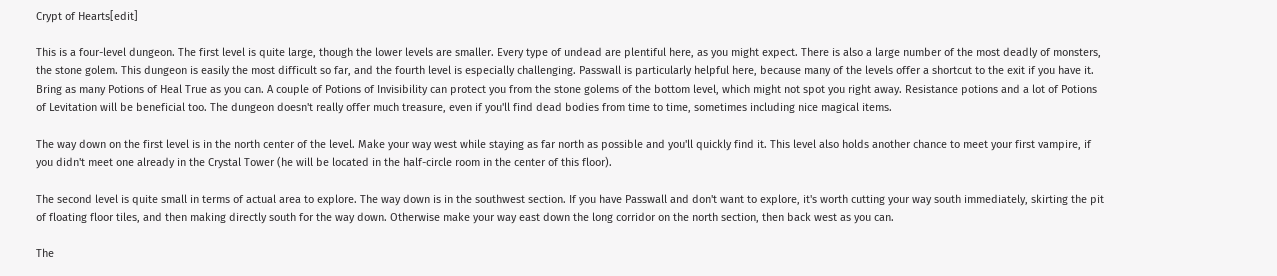Crypt of Hearts[edit]

This is a four-level dungeon. The first level is quite large, though the lower levels are smaller. Every type of undead are plentiful here, as you might expect. There is also a large number of the most deadly of monsters, the stone golem. This dungeon is easily the most difficult so far, and the fourth level is especially challenging. Passwall is particularly helpful here, because many of the levels offer a shortcut to the exit if you have it. Bring as many Potions of Heal True as you can. A couple of Potions of Invisibility can protect you from the stone golems of the bottom level, which might not spot you right away. Resistance potions and a lot of Potions of Levitation will be beneficial too. The dungeon doesn't really offer much treasure, even if you'll find dead bodies from time to time, sometimes including nice magical items.

The way down on the first level is in the north center of the level. Make your way west while staying as far north as possible and you'll quickly find it. This level also holds another chance to meet your first vampire, if you didn't meet one already in the Crystal Tower (he will be located in the half-circle room in the center of this floor).

The second level is quite small in terms of actual area to explore. The way down is in the southwest section. If you have Passwall and don't want to explore, it's worth cutting your way south immediately, skirting the pit of floating floor tiles, and then making directly south for the way down. Otherwise make your way east down the long corridor on the north section, then back west as you can.

The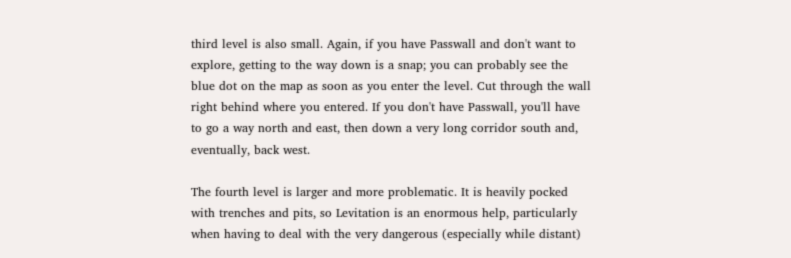third level is also small. Again, if you have Passwall and don't want to explore, getting to the way down is a snap; you can probably see the blue dot on the map as soon as you enter the level. Cut through the wall right behind where you entered. If you don't have Passwall, you'll have to go a way north and east, then down a very long corridor south and, eventually, back west.

The fourth level is larger and more problematic. It is heavily pocked with trenches and pits, so Levitation is an enormous help, particularly when having to deal with the very dangerous (especially while distant)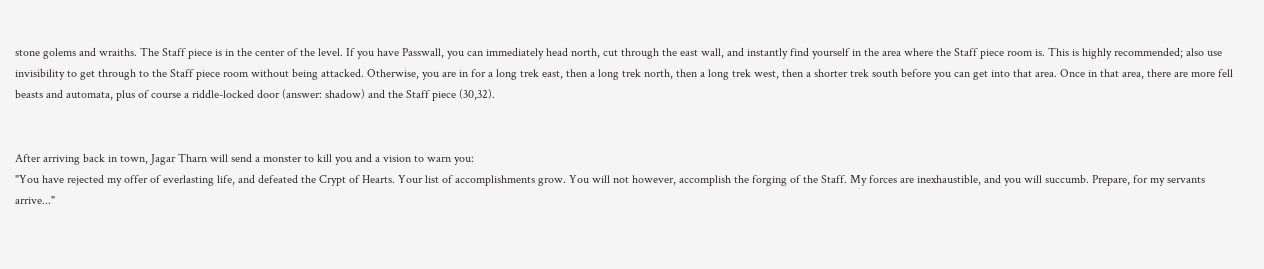stone golems and wraiths. The Staff piece is in the center of the level. If you have Passwall, you can immediately head north, cut through the east wall, and instantly find yourself in the area where the Staff piece room is. This is highly recommended; also use invisibility to get through to the Staff piece room without being attacked. Otherwise, you are in for a long trek east, then a long trek north, then a long trek west, then a shorter trek south before you can get into that area. Once in that area, there are more fell beasts and automata, plus of course a riddle-locked door (answer: shadow) and the Staff piece (30,32).


After arriving back in town, Jagar Tharn will send a monster to kill you and a vision to warn you:
"You have rejected my offer of everlasting life, and defeated the Crypt of Hearts. Your list of accomplishments grow. You will not however, accomplish the forging of the Staff. My forces are inexhaustible, and you will succumb. Prepare, for my servants arrive..."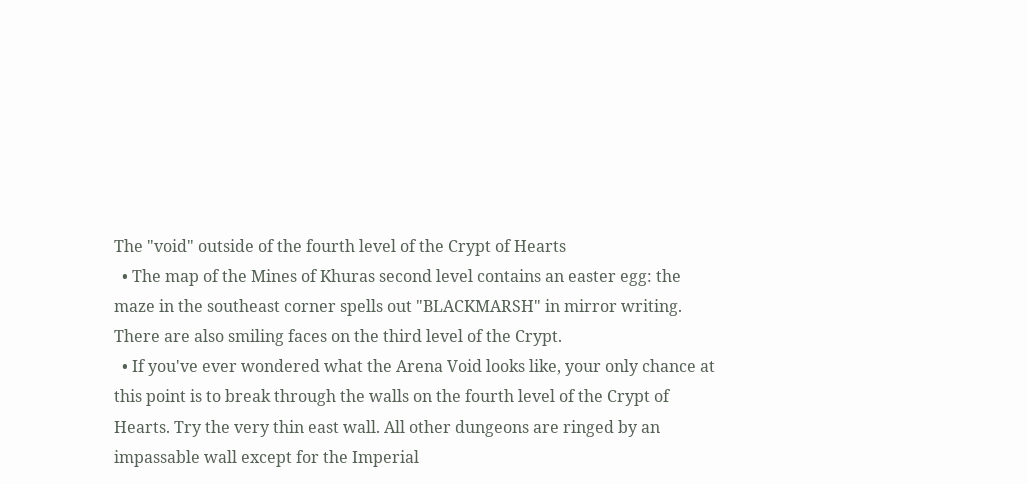The "void" outside of the fourth level of the Crypt of Hearts
  • The map of the Mines of Khuras second level contains an easter egg: the maze in the southeast corner spells out "BLACKMARSH" in mirror writing. There are also smiling faces on the third level of the Crypt.
  • If you've ever wondered what the Arena Void looks like, your only chance at this point is to break through the walls on the fourth level of the Crypt of Hearts. Try the very thin east wall. All other dungeons are ringed by an impassable wall except for the Imperial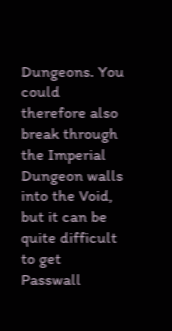Dungeons. You could therefore also break through the Imperial Dungeon walls into the Void, but it can be quite difficult to get Passwall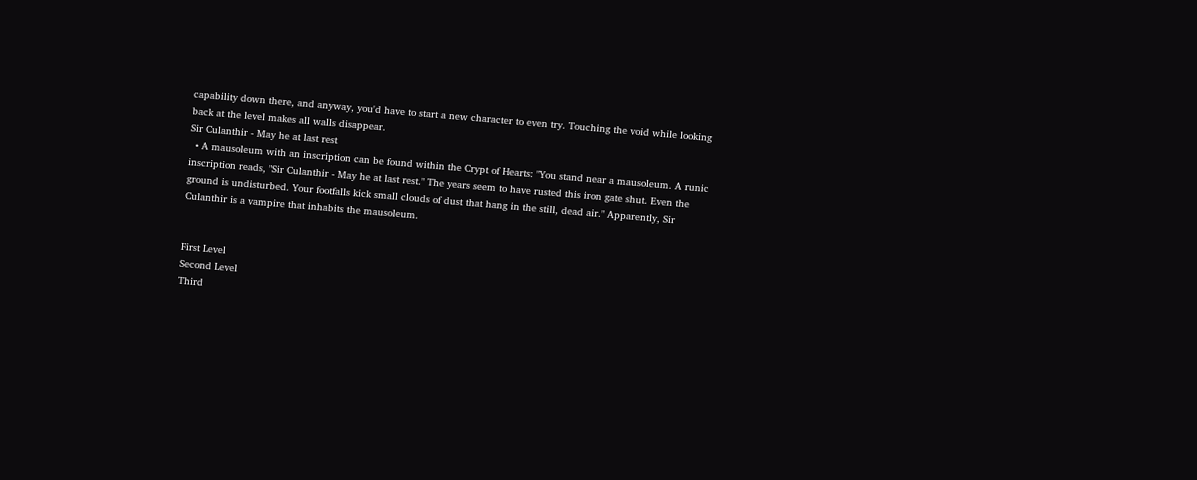capability down there, and anyway, you'd have to start a new character to even try. Touching the void while looking back at the level makes all walls disappear.
Sir Culanthir - May he at last rest
  • A mausoleum with an inscription can be found within the Crypt of Hearts: "You stand near a mausoleum. A runic inscription reads, "Sir Culanthir - May he at last rest." The years seem to have rusted this iron gate shut. Even the ground is undisturbed. Your footfalls kick small clouds of dust that hang in the still, dead air." Apparently, Sir Culanthir is a vampire that inhabits the mausoleum.


First Level
Second Level
Third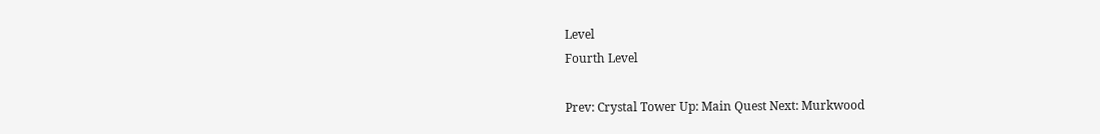Level
Fourth Level

Prev: Crystal Tower Up: Main Quest Next: Murkwood